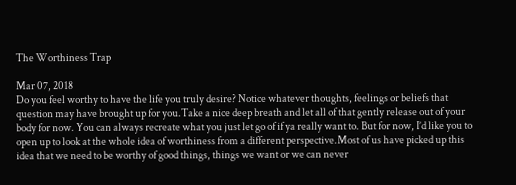The Worthiness Trap

Mar 07, 2018
Do you feel worthy to have the life you truly desire? Notice whatever thoughts, feelings or beliefs that question may have brought up for you.Take a nice deep breath and let all of that gently release out of your body for now. You can always recreate what you just let go of if ya really want to. But for now, I’d like you to open up to look at the whole idea of worthiness from a different perspective.Most of us have picked up this idea that we need to be worthy of good things, things we want or we can never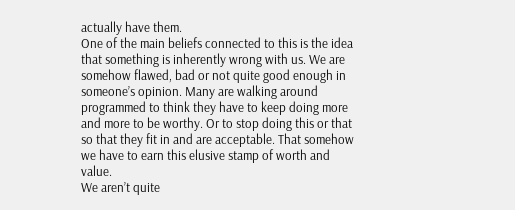actually have them.
One of the main beliefs connected to this is the idea that something is inherently wrong with us. We are somehow flawed, bad or not quite good enough in someone’s opinion. Many are walking around programmed to think they have to keep doing more and more to be worthy. Or to stop doing this or that so that they fit in and are acceptable. That somehow we have to earn this elusive stamp of worth and value.
We aren’t quite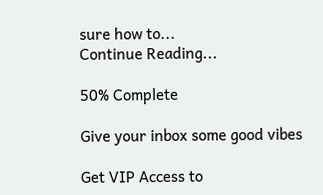sure how to...
Continue Reading...

50% Complete

Give your inbox some good vibes

Get VIP Access to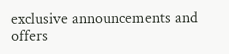exclusive announcements and offers